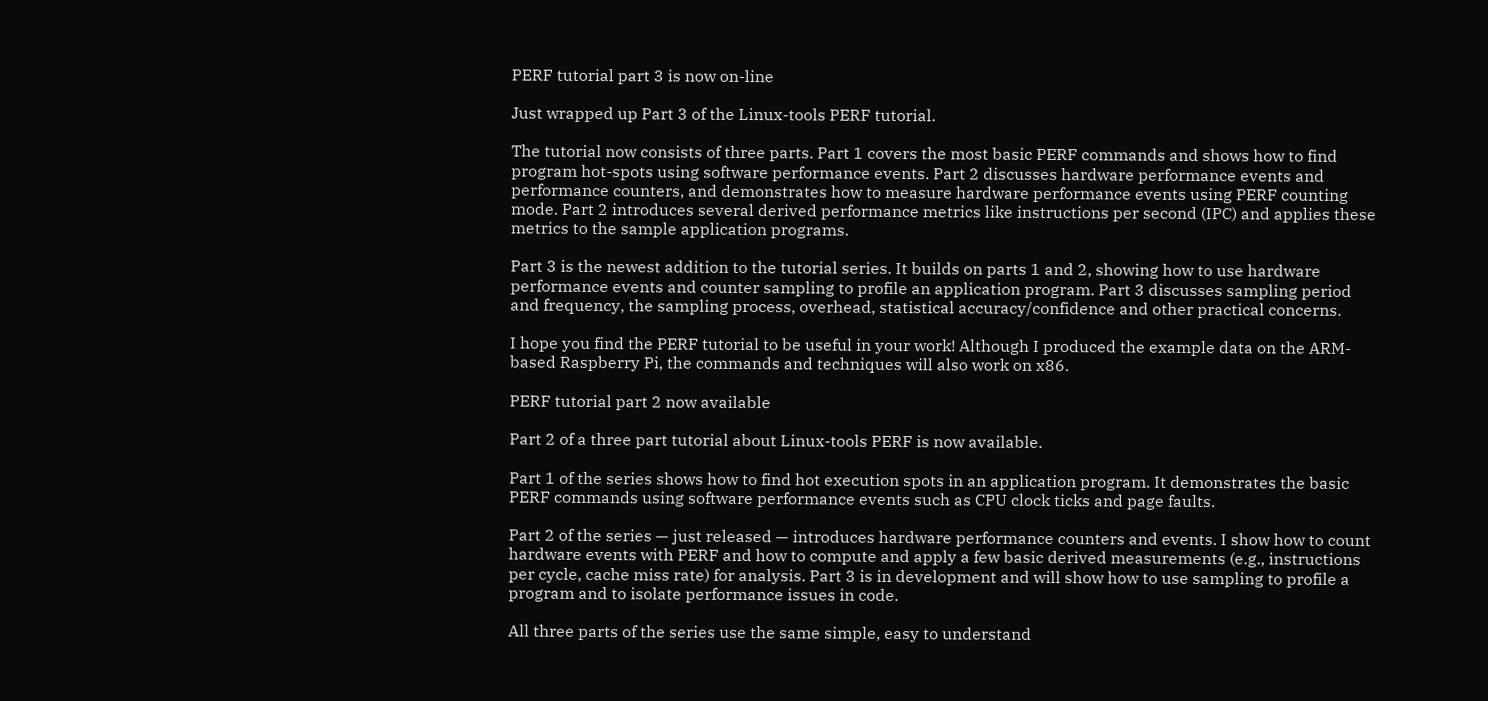PERF tutorial part 3 is now on-line

Just wrapped up Part 3 of the Linux-tools PERF tutorial.

The tutorial now consists of three parts. Part 1 covers the most basic PERF commands and shows how to find program hot-spots using software performance events. Part 2 discusses hardware performance events and performance counters, and demonstrates how to measure hardware performance events using PERF counting mode. Part 2 introduces several derived performance metrics like instructions per second (IPC) and applies these metrics to the sample application programs.

Part 3 is the newest addition to the tutorial series. It builds on parts 1 and 2, showing how to use hardware performance events and counter sampling to profile an application program. Part 3 discusses sampling period and frequency, the sampling process, overhead, statistical accuracy/confidence and other practical concerns.

I hope you find the PERF tutorial to be useful in your work! Although I produced the example data on the ARM-based Raspberry Pi, the commands and techniques will also work on x86.

PERF tutorial part 2 now available

Part 2 of a three part tutorial about Linux-tools PERF is now available.

Part 1 of the series shows how to find hot execution spots in an application program. It demonstrates the basic PERF commands using software performance events such as CPU clock ticks and page faults.

Part 2 of the series — just released — introduces hardware performance counters and events. I show how to count hardware events with PERF and how to compute and apply a few basic derived measurements (e.g., instructions per cycle, cache miss rate) for analysis. Part 3 is in development and will show how to use sampling to profile a program and to isolate performance issues in code.

All three parts of the series use the same simple, easy to understand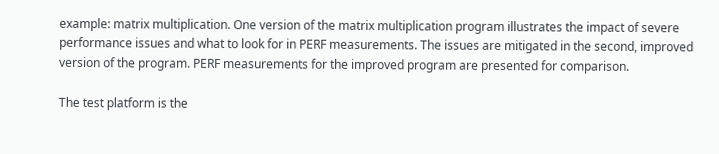example: matrix multiplication. One version of the matrix multiplication program illustrates the impact of severe performance issues and what to look for in PERF measurements. The issues are mitigated in the second, improved version of the program. PERF measurements for the improved program are presented for comparison.

The test platform is the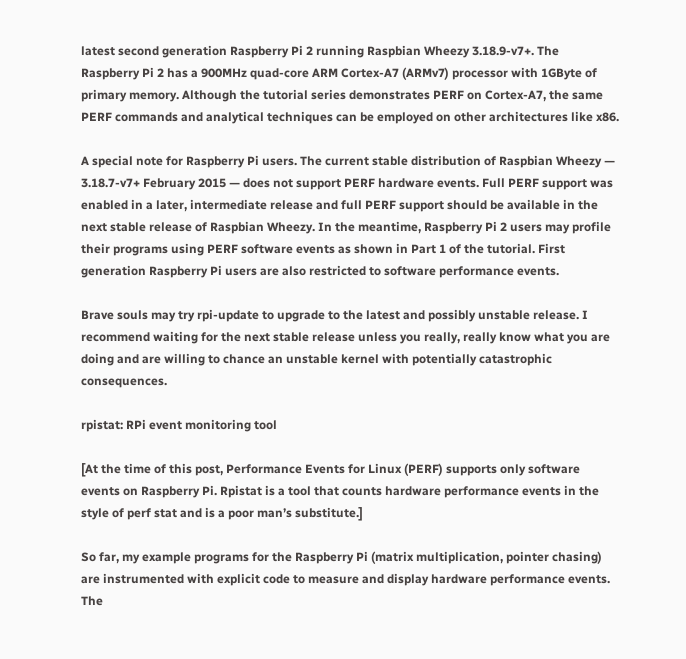latest second generation Raspberry Pi 2 running Raspbian Wheezy 3.18.9-v7+. The Raspberry Pi 2 has a 900MHz quad-core ARM Cortex-A7 (ARMv7) processor with 1GByte of primary memory. Although the tutorial series demonstrates PERF on Cortex-A7, the same PERF commands and analytical techniques can be employed on other architectures like x86.

A special note for Raspberry Pi users. The current stable distribution of Raspbian Wheezy — 3.18.7-v7+ February 2015 — does not support PERF hardware events. Full PERF support was enabled in a later, intermediate release and full PERF support should be available in the next stable release of Raspbian Wheezy. In the meantime, Raspberry Pi 2 users may profile their programs using PERF software events as shown in Part 1 of the tutorial. First generation Raspberry Pi users are also restricted to software performance events.

Brave souls may try rpi-update to upgrade to the latest and possibly unstable release. I recommend waiting for the next stable release unless you really, really know what you are doing and are willing to chance an unstable kernel with potentially catastrophic consequences.

rpistat: RPi event monitoring tool

[At the time of this post, Performance Events for Linux (PERF) supports only software events on Raspberry Pi. Rpistat is a tool that counts hardware performance events in the style of perf stat and is a poor man’s substitute.]

So far, my example programs for the Raspberry Pi (matrix multiplication, pointer chasing) are instrumented with explicit code to measure and display hardware performance events. The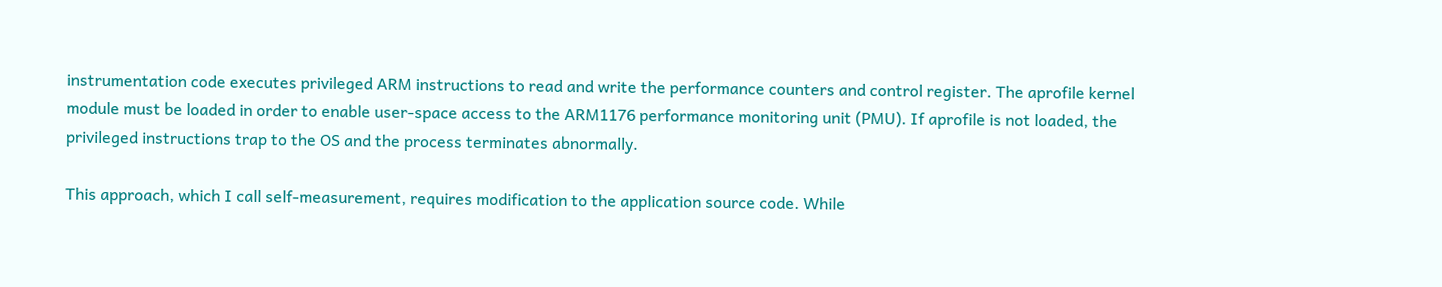instrumentation code executes privileged ARM instructions to read and write the performance counters and control register. The aprofile kernel module must be loaded in order to enable user-space access to the ARM1176 performance monitoring unit (PMU). If aprofile is not loaded, the privileged instructions trap to the OS and the process terminates abnormally.

This approach, which I call self-measurement, requires modification to the application source code. While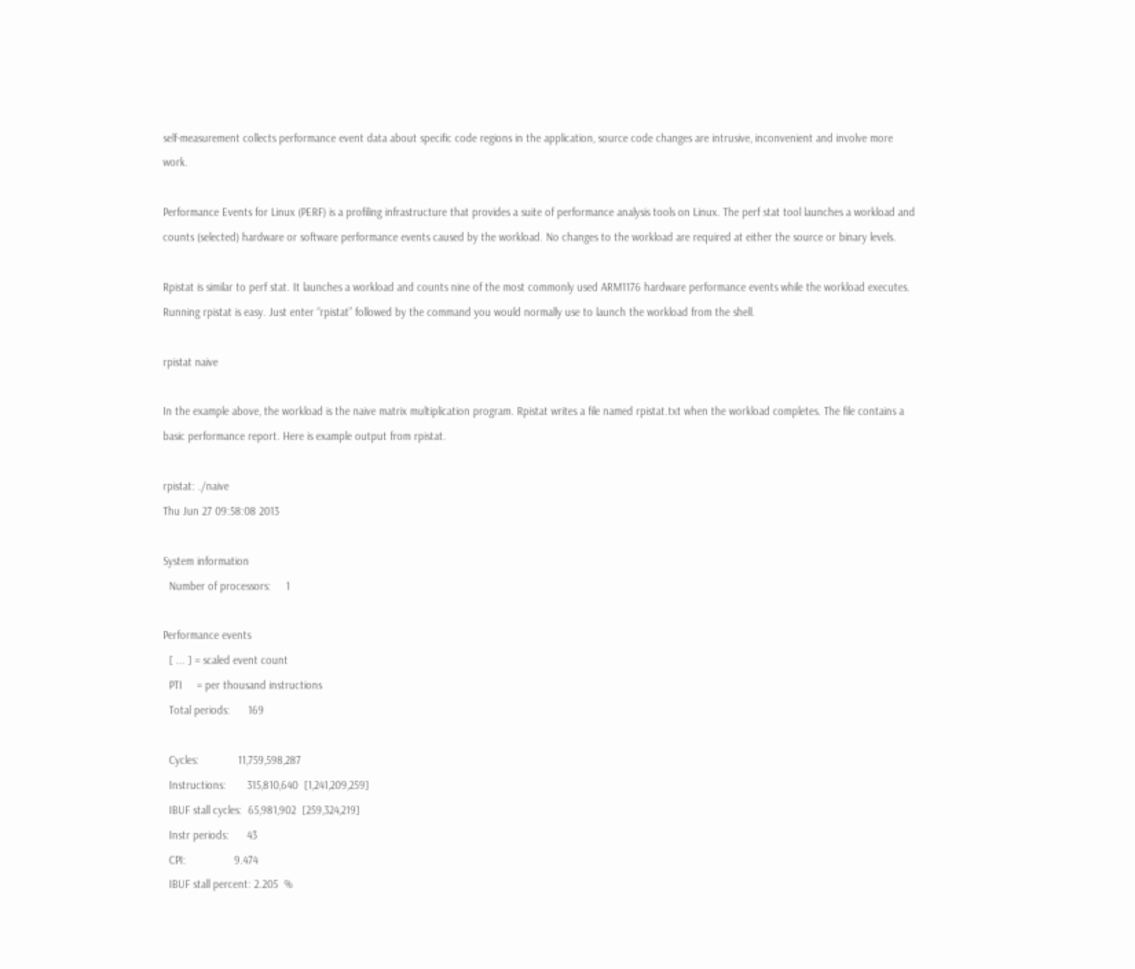self-measurement collects performance event data about specific code regions in the application, source code changes are intrusive, inconvenient and involve more work.

Performance Events for Linux (PERF) is a profiling infrastructure that provides a suite of performance analysis tools on Linux. The perf stat tool launches a workload and counts (selected) hardware or software performance events caused by the workload. No changes to the workload are required at either the source or binary levels.

Rpistat is similar to perf stat. It launches a workload and counts nine of the most commonly used ARM1176 hardware performance events while the workload executes. Running rpistat is easy. Just enter “rpistat” followed by the command you would normally use to launch the workload from the shell.

rpistat naive

In the example above, the workload is the naive matrix multiplication program. Rpistat writes a file named rpistat.txt when the workload completes. The file contains a basic performance report. Here is example output from rpistat.

rpistat: ./naive
Thu Jun 27 09:58:08 2013

System information
  Number of processors:     1

Performance events
  [ ... ] = scaled event count
  PTI     = per thousand instructions
  Total periods:      169

  Cycles:             11,759,598,287
  Instructions:       315,810,640  [1,241,209,259]
  IBUF stall cycles:  65,981,902  [259,324,219]
  Instr periods:      43
  CPI:                9.474
  IBUF stall percent: 2.205  %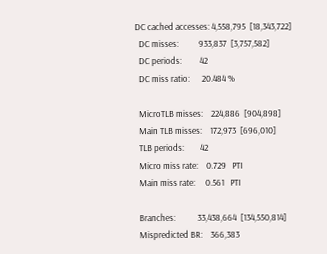DC cached accesses: 4,558,795  [18,343,722]
  DC misses:          933,837  [3,757,582]
  DC periods:         42
  DC miss ratio:      20.484 %

  MicroTLB misses:    224,886  [904,898]
  Main TLB misses:    172,973  [696,010]
  TLB periods:        42
  Micro miss rate:    0.729   PTI
  Main miss rate:     0.561   PTI

  Branches:           33,438,664  [134,550,814]
  Mispredicted BR:    366,383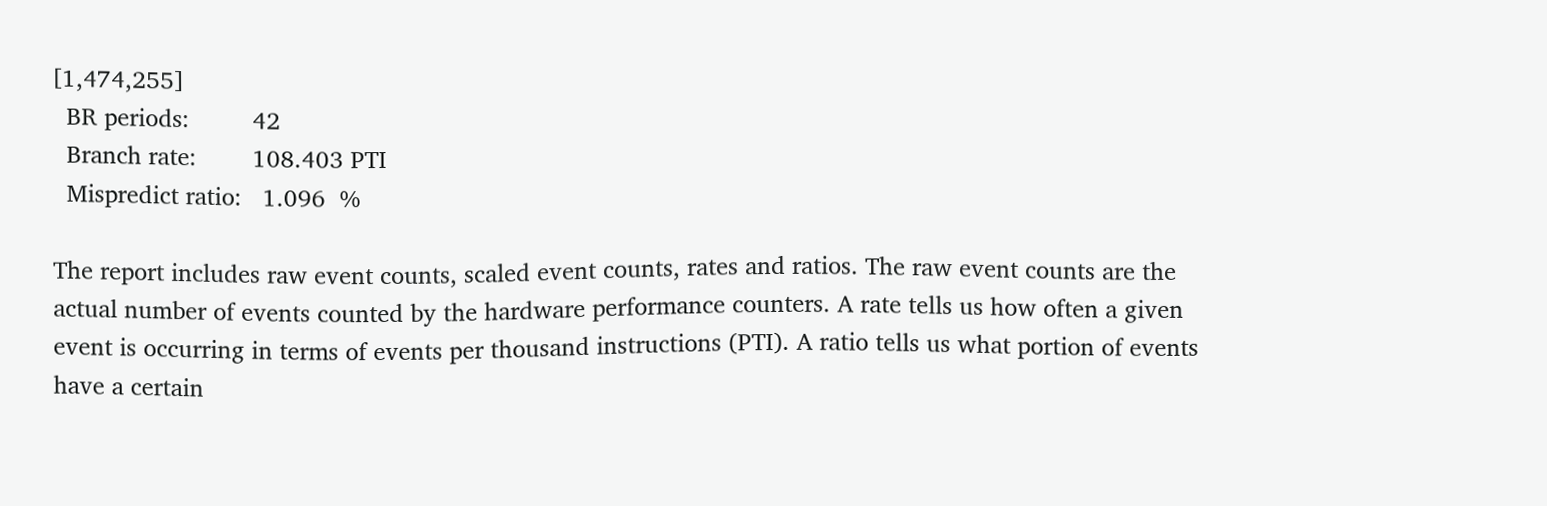[1,474,255]
  BR periods:         42
  Branch rate:        108.403 PTI
  Mispredict ratio:   1.096  %

The report includes raw event counts, scaled event counts, rates and ratios. The raw event counts are the actual number of events counted by the hardware performance counters. A rate tells us how often a given event is occurring in terms of events per thousand instructions (PTI). A ratio tells us what portion of events have a certain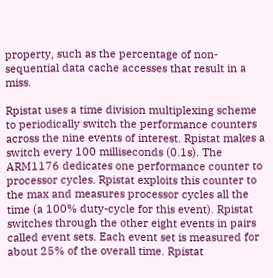property, such as the percentage of non-sequential data cache accesses that result in a miss.

Rpistat uses a time division multiplexing scheme to periodically switch the performance counters across the nine events of interest. Rpistat makes a switch every 100 milliseconds (0.1s). The ARM1176 dedicates one performance counter to processor cycles. Rpistat exploits this counter to the max and measures processor cycles all the time (a 100% duty-cycle for this event). Rpistat switches through the other eight events in pairs called event sets. Each event set is measured for about 25% of the overall time. Rpistat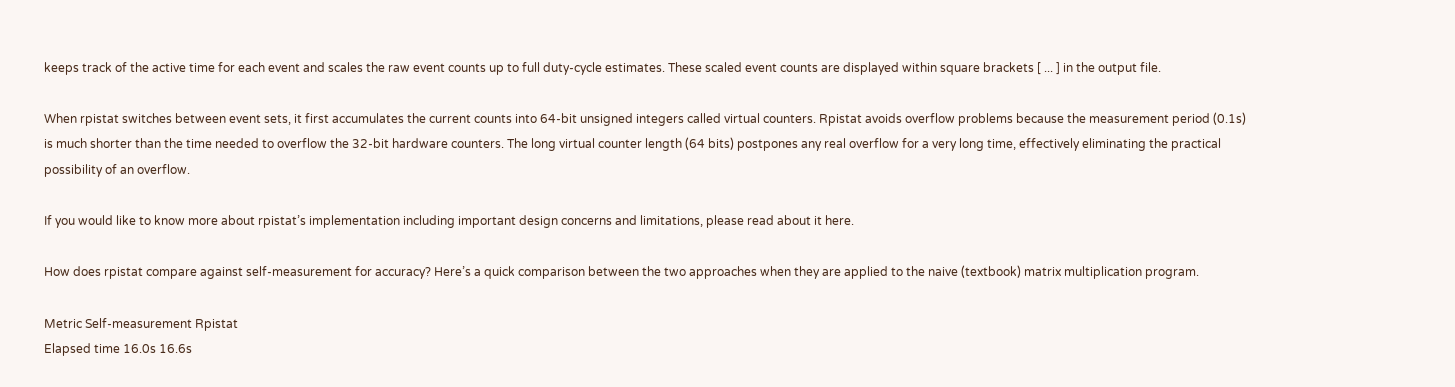keeps track of the active time for each event and scales the raw event counts up to full duty-cycle estimates. These scaled event counts are displayed within square brackets [ ... ] in the output file.

When rpistat switches between event sets, it first accumulates the current counts into 64-bit unsigned integers called virtual counters. Rpistat avoids overflow problems because the measurement period (0.1s) is much shorter than the time needed to overflow the 32-bit hardware counters. The long virtual counter length (64 bits) postpones any real overflow for a very long time, effectively eliminating the practical possibility of an overflow.

If you would like to know more about rpistat’s implementation including important design concerns and limitations, please read about it here.

How does rpistat compare against self-measurement for accuracy? Here’s a quick comparison between the two approaches when they are applied to the naive (textbook) matrix multiplication program.

Metric Self-measurement Rpistat
Elapsed time 16.0s 16.6s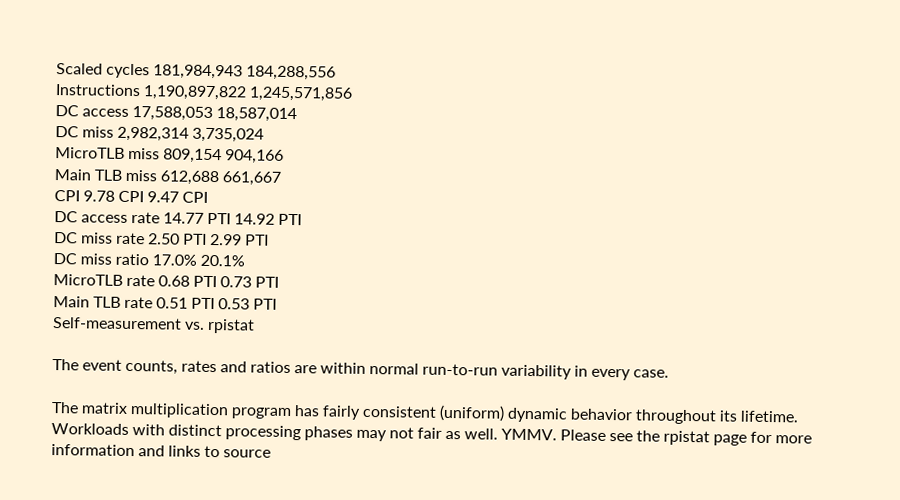Scaled cycles 181,984,943 184,288,556
Instructions 1,190,897,822 1,245,571,856
DC access 17,588,053 18,587,014
DC miss 2,982,314 3,735,024
MicroTLB miss 809,154 904,166
Main TLB miss 612,688 661,667
CPI 9.78 CPI 9.47 CPI
DC access rate 14.77 PTI 14.92 PTI
DC miss rate 2.50 PTI 2.99 PTI
DC miss ratio 17.0% 20.1%
MicroTLB rate 0.68 PTI 0.73 PTI
Main TLB rate 0.51 PTI 0.53 PTI
Self-measurement vs. rpistat

The event counts, rates and ratios are within normal run-to-run variability in every case.

The matrix multiplication program has fairly consistent (uniform) dynamic behavior throughout its lifetime. Workloads with distinct processing phases may not fair as well. YMMV. Please see the rpistat page for more information and links to source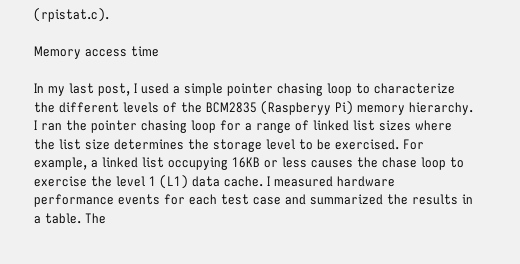(rpistat.c).

Memory access time

In my last post, I used a simple pointer chasing loop to characterize the different levels of the BCM2835 (Raspberyy Pi) memory hierarchy. I ran the pointer chasing loop for a range of linked list sizes where the list size determines the storage level to be exercised. For example, a linked list occupying 16KB or less causes the chase loop to exercise the level 1 (L1) data cache. I measured hardware performance events for each test case and summarized the results in a table. The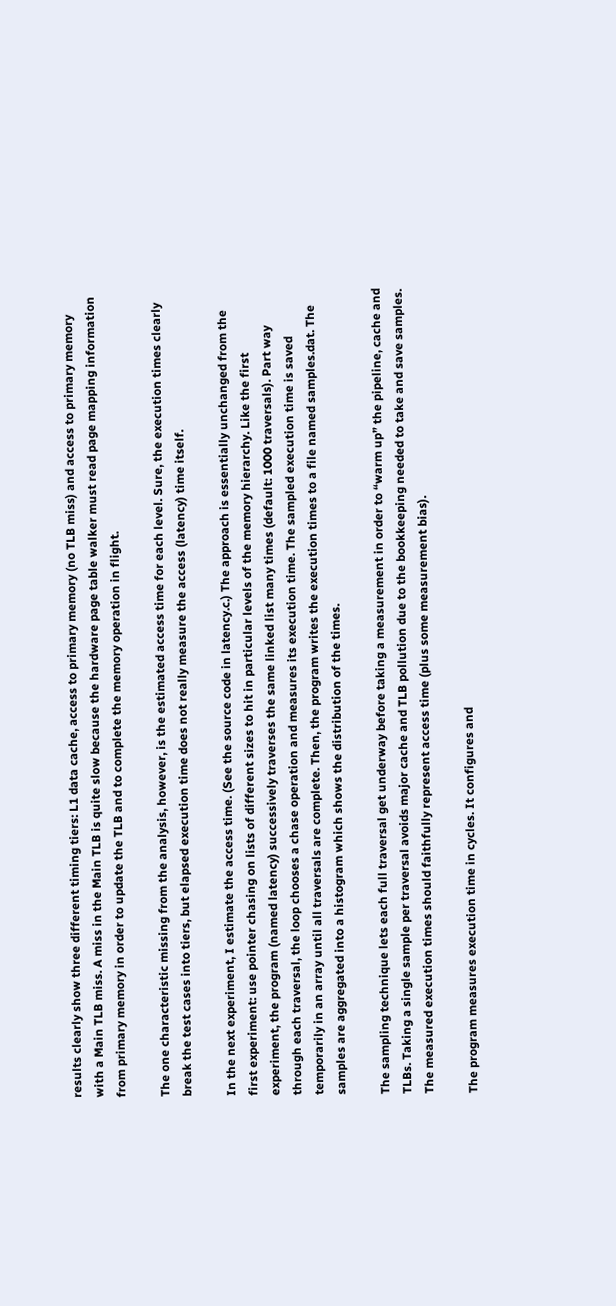results clearly show three different timing tiers: L1 data cache, access to primary memory (no TLB miss) and access to primary memory with a Main TLB miss. A miss in the Main TLB is quite slow because the hardware page table walker must read page mapping information from primary memory in order to update the TLB and to complete the memory operation in flight.

The one characteristic missing from the analysis, however, is the estimated access time for each level. Sure, the execution times clearly break the test cases into tiers, but elapsed execution time does not really measure the access (latency) time itself.

In the next experiment, I estimate the access time. (See the source code in latency.c.) The approach is essentially unchanged from the first experiment: use pointer chasing on lists of different sizes to hit in particular levels of the memory hierarchy. Like the first experiment, the program (named latency) successively traverses the same linked list many times (default: 1000 traversals). Part way through each traversal, the loop chooses a chase operation and measures its execution time. The sampled execution time is saved temporarily in an array until all traversals are complete. Then, the program writes the execution times to a file named samples.dat. The samples are aggregated into a histogram which shows the distribution of the times.

The sampling technique lets each full traversal get underway before taking a measurement in order to “warm up” the pipeline, cache and TLBs. Taking a single sample per traversal avoids major cache and TLB pollution due to the bookkeeping needed to take and save samples. The measured execution times should faithfully represent access time (plus some measurement bias).

The program measures execution time in cycles. It configures and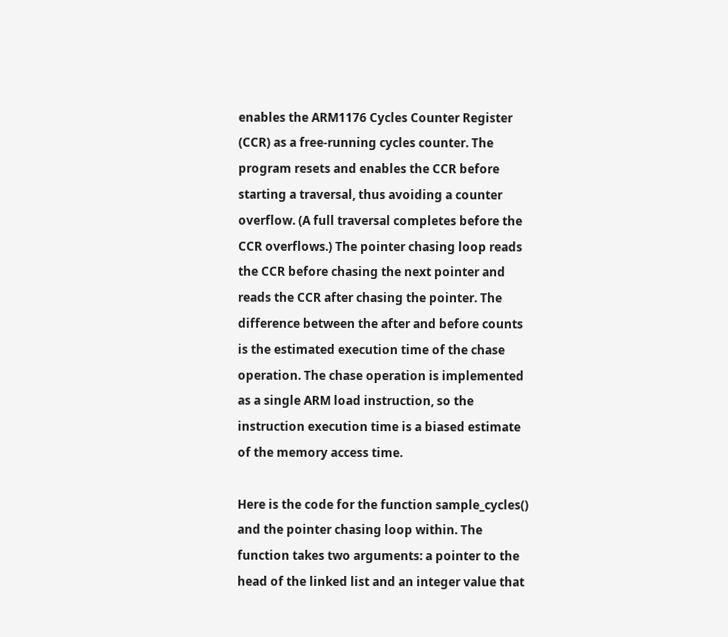enables the ARM1176 Cycles Counter Register (CCR) as a free-running cycles counter. The program resets and enables the CCR before starting a traversal, thus avoiding a counter overflow. (A full traversal completes before the CCR overflows.) The pointer chasing loop reads the CCR before chasing the next pointer and reads the CCR after chasing the pointer. The difference between the after and before counts is the estimated execution time of the chase operation. The chase operation is implemented as a single ARM load instruction, so the instruction execution time is a biased estimate of the memory access time.

Here is the code for the function sample_cycles() and the pointer chasing loop within. The function takes two arguments: a pointer to the head of the linked list and an integer value that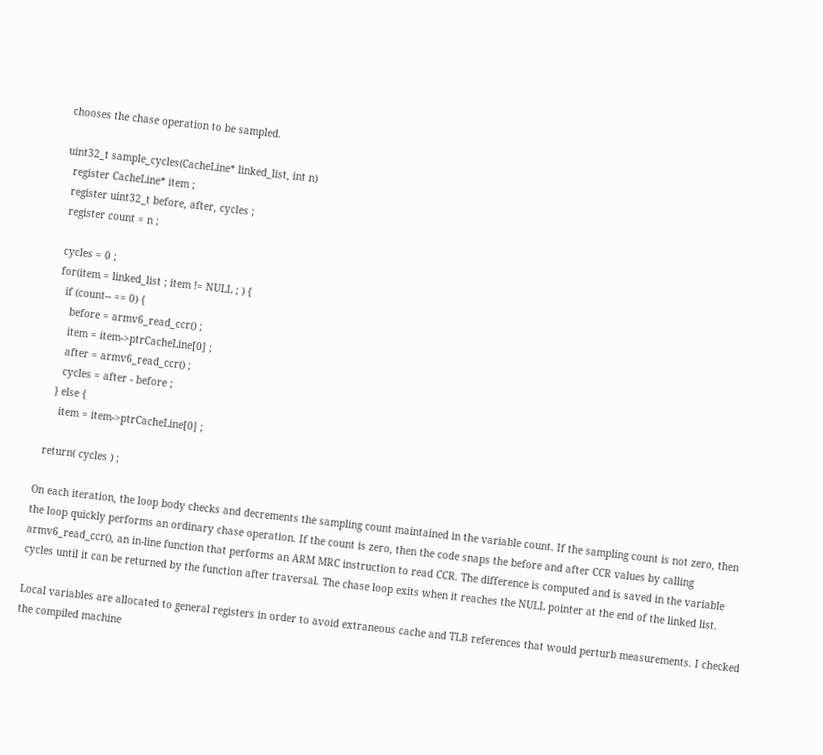chooses the chase operation to be sampled.

uint32_t sample_cycles(CacheLine* linked_list, int n)
  register CacheLine* item ;
  register uint32_t before, after, cycles ;
  register count = n ;

  cycles = 0 ;
  for(item = linked_list ; item != NULL ; ) {
    if (count-- == 0) {
      before = armv6_read_ccr() ;
      item = item->ptrCacheLine[0] ;
      after = armv6_read_ccr() ;
      cycles = after - before ;
    } else {
      item = item->ptrCacheLine[0] ;

  return( cycles ) ;

On each iteration, the loop body checks and decrements the sampling count maintained in the variable count. If the sampling count is not zero, then the loop quickly performs an ordinary chase operation. If the count is zero, then the code snaps the before and after CCR values by calling armv6_read_ccr(), an in-line function that performs an ARM MRC instruction to read CCR. The difference is computed and is saved in the variable cycles until it can be returned by the function after traversal. The chase loop exits when it reaches the NULL pointer at the end of the linked list.

Local variables are allocated to general registers in order to avoid extraneous cache and TLB references that would perturb measurements. I checked the compiled machine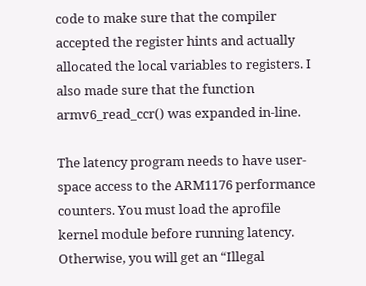code to make sure that the compiler accepted the register hints and actually allocated the local variables to registers. I also made sure that the function armv6_read_ccr() was expanded in-line.

The latency program needs to have user-space access to the ARM1176 performance counters. You must load the aprofile kernel module before running latency. Otherwise, you will get an “Illegal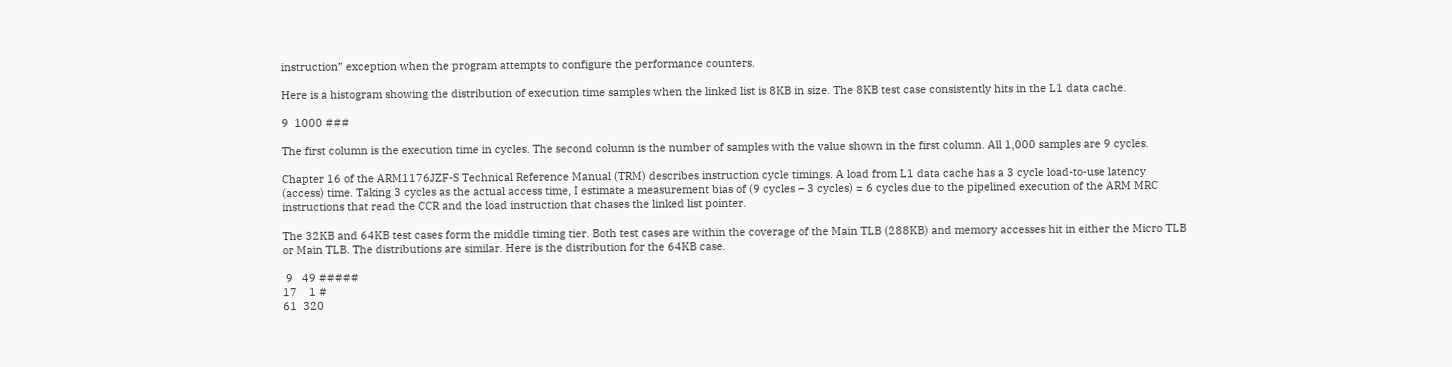instruction” exception when the program attempts to configure the performance counters.

Here is a histogram showing the distribution of execution time samples when the linked list is 8KB in size. The 8KB test case consistently hits in the L1 data cache.

9  1000 ###

The first column is the execution time in cycles. The second column is the number of samples with the value shown in the first column. All 1,000 samples are 9 cycles.

Chapter 16 of the ARM1176JZF-S Technical Reference Manual (TRM) describes instruction cycle timings. A load from L1 data cache has a 3 cycle load-to-use latency (access) time. Taking 3 cycles as the actual access time, I estimate a measurement bias of (9 cycles – 3 cycles) = 6 cycles due to the pipelined execution of the ARM MRC instructions that read the CCR and the load instruction that chases the linked list pointer.

The 32KB and 64KB test cases form the middle timing tier. Both test cases are within the coverage of the Main TLB (288KB) and memory accesses hit in either the Micro TLB or Main TLB. The distributions are similar. Here is the distribution for the 64KB case.

 9   49 #####
17    1 #
61  320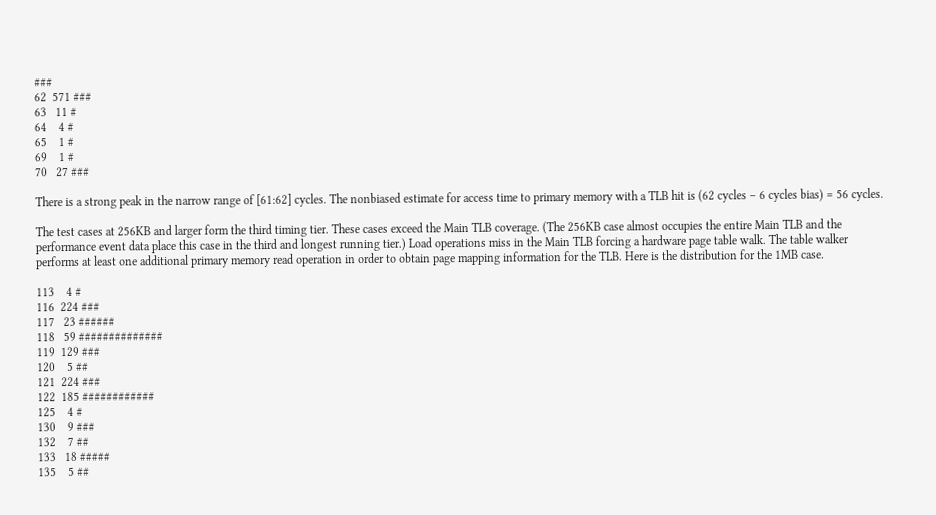###
62  571 ###
63   11 #
64    4 #
65    1 #
69    1 #
70   27 ###

There is a strong peak in the narrow range of [61:62] cycles. The nonbiased estimate for access time to primary memory with a TLB hit is (62 cycles – 6 cycles bias) = 56 cycles.

The test cases at 256KB and larger form the third timing tier. These cases exceed the Main TLB coverage. (The 256KB case almost occupies the entire Main TLB and the performance event data place this case in the third and longest running tier.) Load operations miss in the Main TLB forcing a hardware page table walk. The table walker performs at least one additional primary memory read operation in order to obtain page mapping information for the TLB. Here is the distribution for the 1MB case.

113    4 #
116  224 ###
117   23 ######
118   59 ##############
119  129 ###
120    5 ##
121  224 ###
122  185 ############
125    4 #
130    9 ###
132    7 ##
133   18 #####
135    5 ##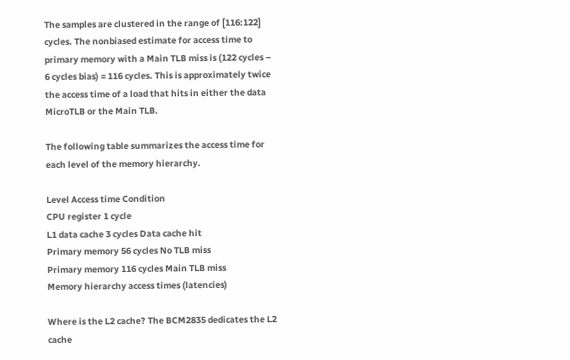The samples are clustered in the range of [116:122] cycles. The nonbiased estimate for access time to primary memory with a Main TLB miss is (122 cycles – 6 cycles bias) = 116 cycles. This is approximately twice the access time of a load that hits in either the data MicroTLB or the Main TLB.

The following table summarizes the access time for each level of the memory hierarchy.

Level Access time Condition
CPU register 1 cycle
L1 data cache 3 cycles Data cache hit
Primary memory 56 cycles No TLB miss
Primary memory 116 cycles Main TLB miss
Memory hierarchy access times (latencies)

Where is the L2 cache? The BCM2835 dedicates the L2 cache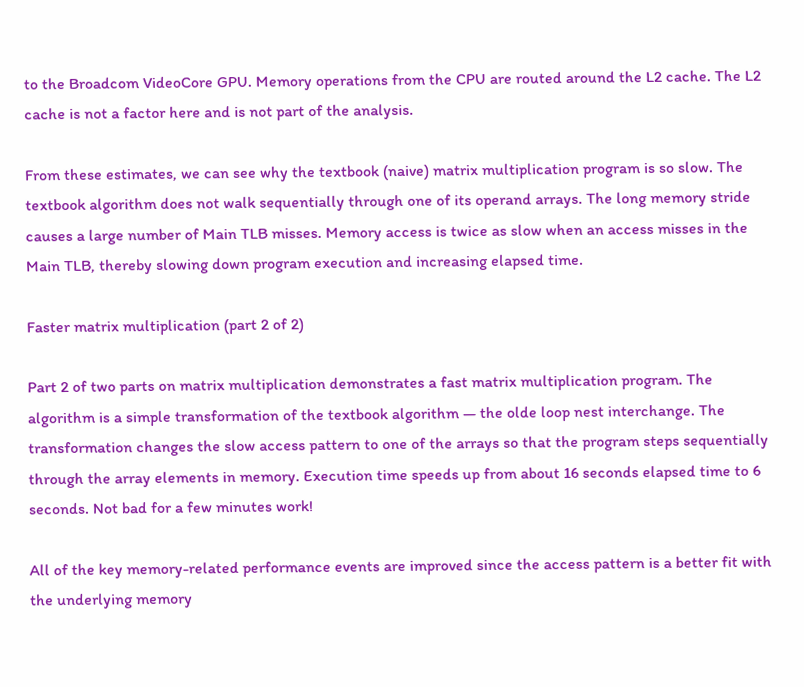to the Broadcom VideoCore GPU. Memory operations from the CPU are routed around the L2 cache. The L2 cache is not a factor here and is not part of the analysis.

From these estimates, we can see why the textbook (naive) matrix multiplication program is so slow. The textbook algorithm does not walk sequentially through one of its operand arrays. The long memory stride causes a large number of Main TLB misses. Memory access is twice as slow when an access misses in the Main TLB, thereby slowing down program execution and increasing elapsed time.

Faster matrix multiplication (part 2 of 2)

Part 2 of two parts on matrix multiplication demonstrates a fast matrix multiplication program. The algorithm is a simple transformation of the textbook algorithm — the olde loop nest interchange. The transformation changes the slow access pattern to one of the arrays so that the program steps sequentially through the array elements in memory. Execution time speeds up from about 16 seconds elapsed time to 6 seconds. Not bad for a few minutes work!

All of the key memory-related performance events are improved since the access pattern is a better fit with the underlying memory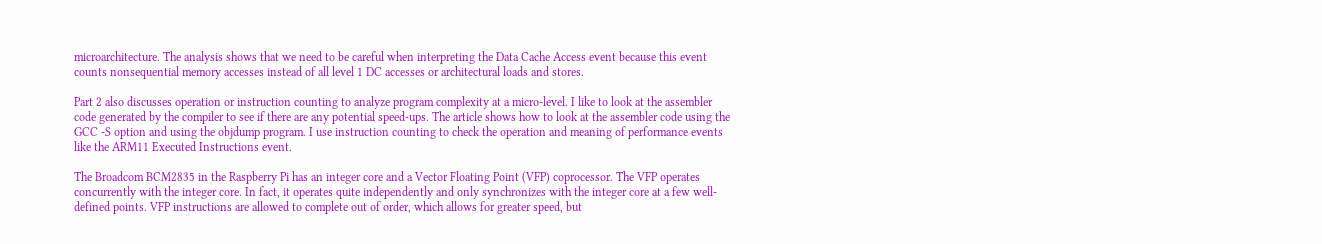microarchitecture. The analysis shows that we need to be careful when interpreting the Data Cache Access event because this event counts nonsequential memory accesses instead of all level 1 DC accesses or architectural loads and stores.

Part 2 also discusses operation or instruction counting to analyze program complexity at a micro-level. I like to look at the assembler code generated by the compiler to see if there are any potential speed-ups. The article shows how to look at the assembler code using the GCC -S option and using the objdump program. I use instruction counting to check the operation and meaning of performance events like the ARM11 Executed Instructions event.

The Broadcom BCM2835 in the Raspberry Pi has an integer core and a Vector Floating Point (VFP) coprocessor. The VFP operates concurrently with the integer core. In fact, it operates quite independently and only synchronizes with the integer core at a few well-defined points. VFP instructions are allowed to complete out of order, which allows for greater speed, but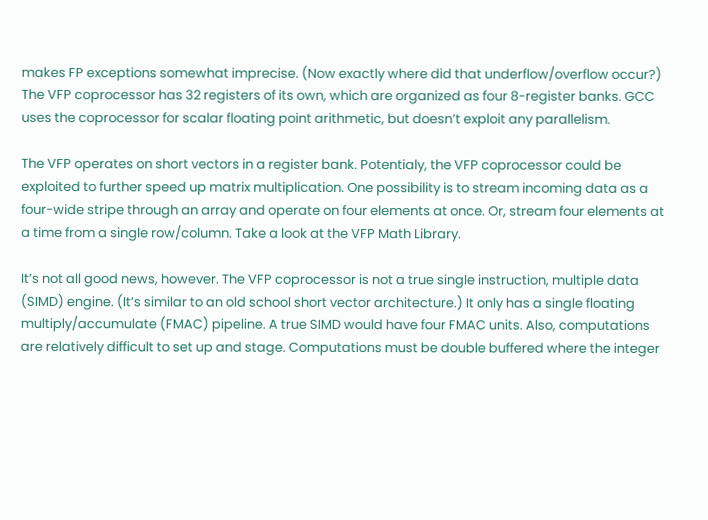makes FP exceptions somewhat imprecise. (Now exactly where did that underflow/overflow occur?) The VFP coprocessor has 32 registers of its own, which are organized as four 8-register banks. GCC uses the coprocessor for scalar floating point arithmetic, but doesn’t exploit any parallelism.

The VFP operates on short vectors in a register bank. Potentialy, the VFP coprocessor could be exploited to further speed up matrix multiplication. One possibility is to stream incoming data as a four-wide stripe through an array and operate on four elements at once. Or, stream four elements at a time from a single row/column. Take a look at the VFP Math Library.

It’s not all good news, however. The VFP coprocessor is not a true single instruction, multiple data (SIMD) engine. (It’s similar to an old school short vector architecture.) It only has a single floating multiply/accumulate (FMAC) pipeline. A true SIMD would have four FMAC units. Also, computations are relatively difficult to set up and stage. Computations must be double buffered where the integer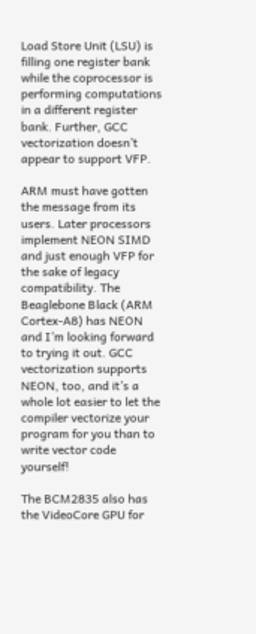Load Store Unit (LSU) is filling one register bank while the coprocessor is performing computations in a different register bank. Further, GCC vectorization doesn’t appear to support VFP.

ARM must have gotten the message from its users. Later processors implement NEON SIMD and just enough VFP for the sake of legacy compatibility. The Beaglebone Black (ARM Cortex-A8) has NEON and I’m looking forward to trying it out. GCC vectorization supports NEON, too, and it’s a whole lot easier to let the compiler vectorize your program for you than to write vector code yourself!

The BCM2835 also has the VideoCore GPU for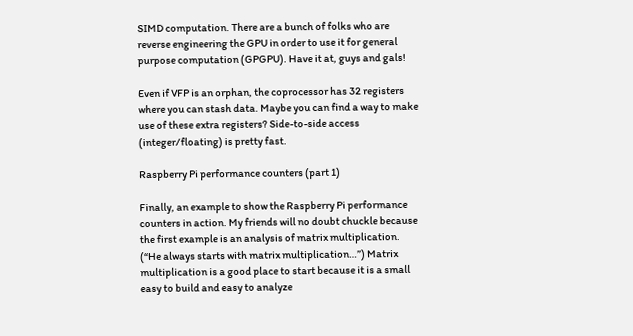SIMD computation. There are a bunch of folks who are reverse engineering the GPU in order to use it for general purpose computation (GPGPU). Have it at, guys and gals!

Even if VFP is an orphan, the coprocessor has 32 registers where you can stash data. Maybe you can find a way to make use of these extra registers? Side-to-side access (integer/floating) is pretty fast.

Raspberry Pi performance counters (part 1)

Finally, an example to show the Raspberry Pi performance counters in action. My friends will no doubt chuckle because the first example is an analysis of matrix multiplication. (“He always starts with matrix multiplication…”) Matrix multiplication is a good place to start because it is a small easy to build and easy to analyze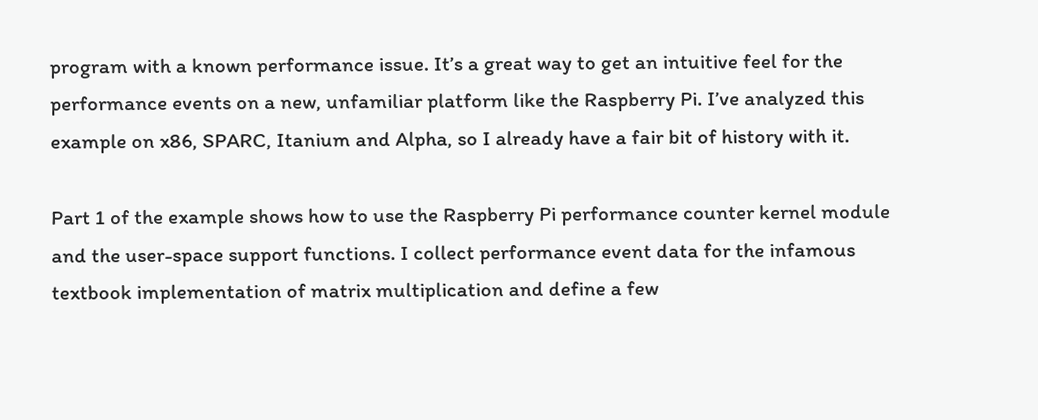program with a known performance issue. It’s a great way to get an intuitive feel for the performance events on a new, unfamiliar platform like the Raspberry Pi. I’ve analyzed this example on x86, SPARC, Itanium and Alpha, so I already have a fair bit of history with it.

Part 1 of the example shows how to use the Raspberry Pi performance counter kernel module and the user-space support functions. I collect performance event data for the infamous textbook implementation of matrix multiplication and define a few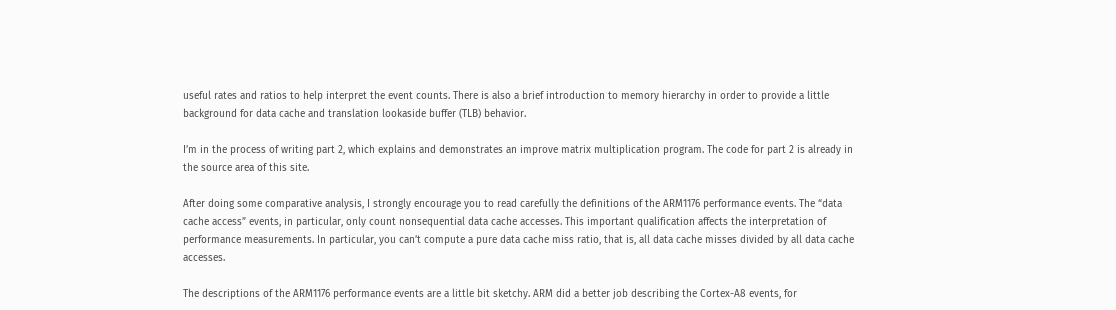useful rates and ratios to help interpret the event counts. There is also a brief introduction to memory hierarchy in order to provide a little background for data cache and translation lookaside buffer (TLB) behavior.

I’m in the process of writing part 2, which explains and demonstrates an improve matrix multiplication program. The code for part 2 is already in the source area of this site.

After doing some comparative analysis, I strongly encourage you to read carefully the definitions of the ARM1176 performance events. The “data cache access” events, in particular, only count nonsequential data cache accesses. This important qualification affects the interpretation of performance measurements. In particular, you can’t compute a pure data cache miss ratio, that is, all data cache misses divided by all data cache accesses.

The descriptions of the ARM1176 performance events are a little bit sketchy. ARM did a better job describing the Cortex-A8 events, for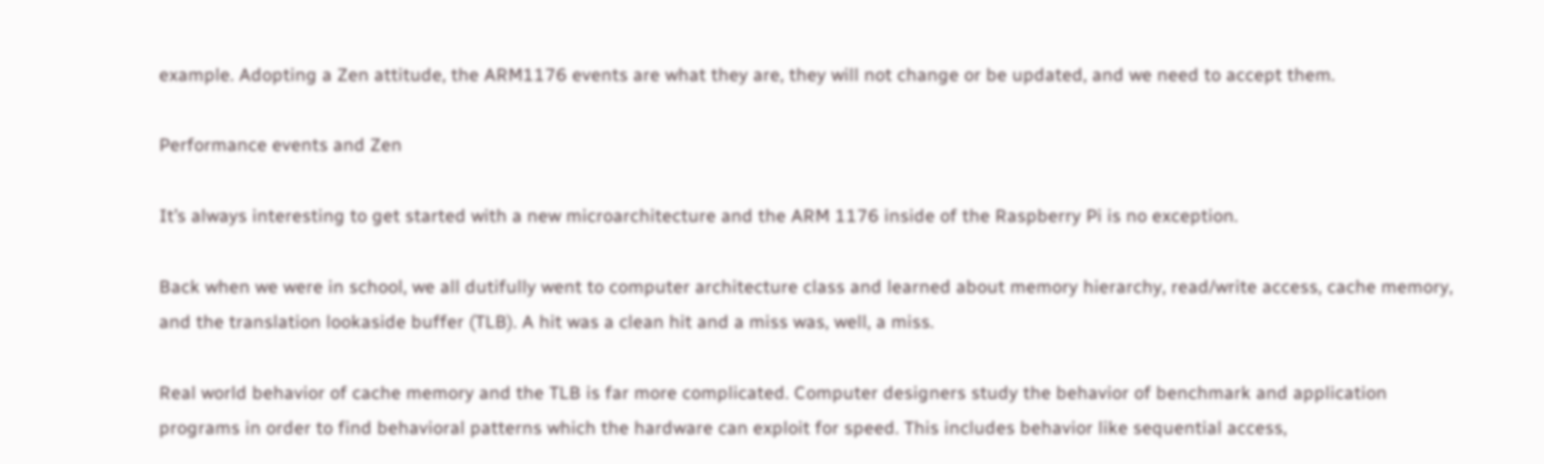example. Adopting a Zen attitude, the ARM1176 events are what they are, they will not change or be updated, and we need to accept them.

Performance events and Zen

It’s always interesting to get started with a new microarchitecture and the ARM 1176 inside of the Raspberry Pi is no exception.

Back when we were in school, we all dutifully went to computer architecture class and learned about memory hierarchy, read/write access, cache memory, and the translation lookaside buffer (TLB). A hit was a clean hit and a miss was, well, a miss.

Real world behavior of cache memory and the TLB is far more complicated. Computer designers study the behavior of benchmark and application programs in order to find behavioral patterns which the hardware can exploit for speed. This includes behavior like sequential access,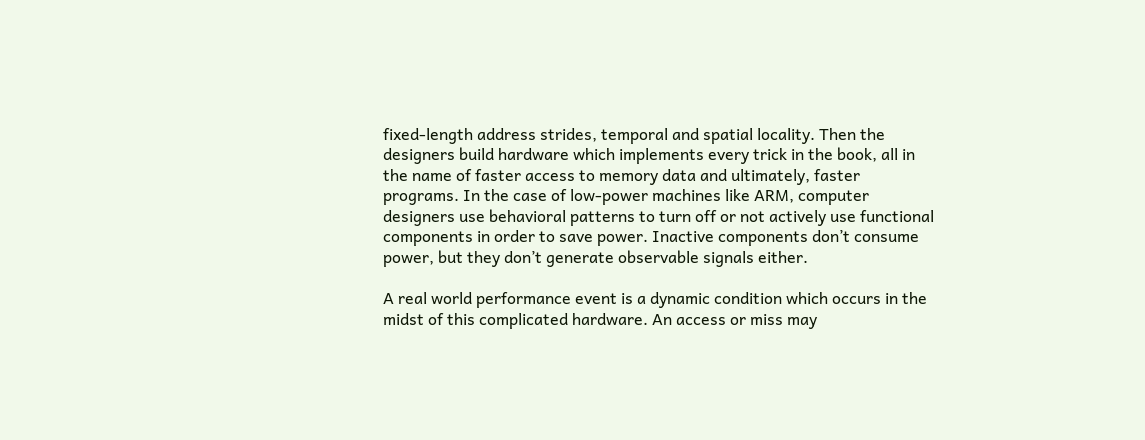fixed-length address strides, temporal and spatial locality. Then the designers build hardware which implements every trick in the book, all in the name of faster access to memory data and ultimately, faster programs. In the case of low-power machines like ARM, computer designers use behavioral patterns to turn off or not actively use functional components in order to save power. Inactive components don’t consume power, but they don’t generate observable signals either.

A real world performance event is a dynamic condition which occurs in the midst of this complicated hardware. An access or miss may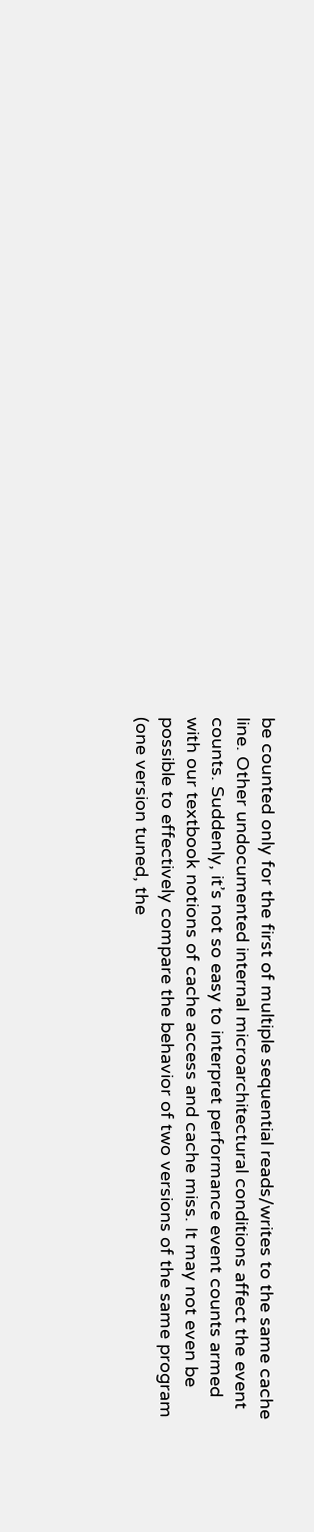be counted only for the first of multiple sequential reads/writes to the same cache line. Other undocumented internal microarchitectural conditions affect the event counts. Suddenly, it’s not so easy to interpret performance event counts armed with our textbook notions of cache access and cache miss. It may not even be possible to effectively compare the behavior of two versions of the same program (one version tuned, the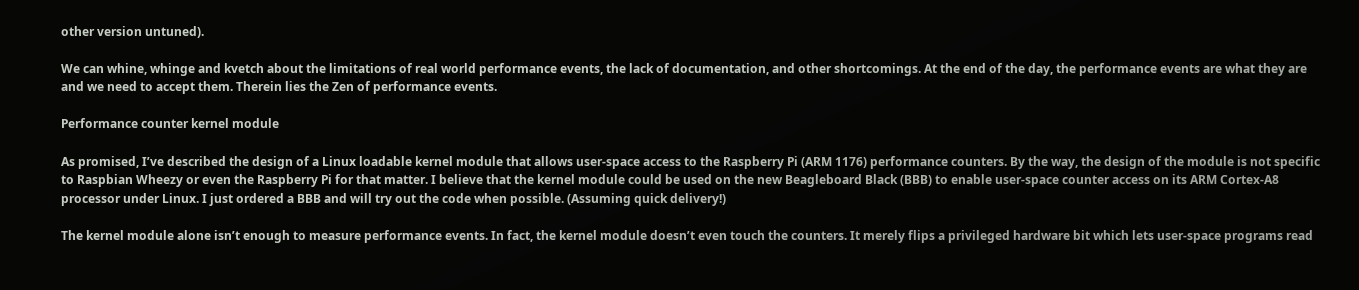other version untuned).

We can whine, whinge and kvetch about the limitations of real world performance events, the lack of documentation, and other shortcomings. At the end of the day, the performance events are what they are and we need to accept them. Therein lies the Zen of performance events.

Performance counter kernel module

As promised, I’ve described the design of a Linux loadable kernel module that allows user-space access to the Raspberry Pi (ARM 1176) performance counters. By the way, the design of the module is not specific to Raspbian Wheezy or even the Raspberry Pi for that matter. I believe that the kernel module could be used on the new Beagleboard Black (BBB) to enable user-space counter access on its ARM Cortex-A8 processor under Linux. I just ordered a BBB and will try out the code when possible. (Assuming quick delivery!)

The kernel module alone isn’t enough to measure performance events. In fact, the kernel module doesn’t even touch the counters. It merely flips a privileged hardware bit which lets user-space programs read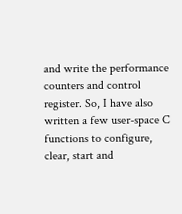and write the performance counters and control register. So, I have also written a few user-space C functions to configure, clear, start and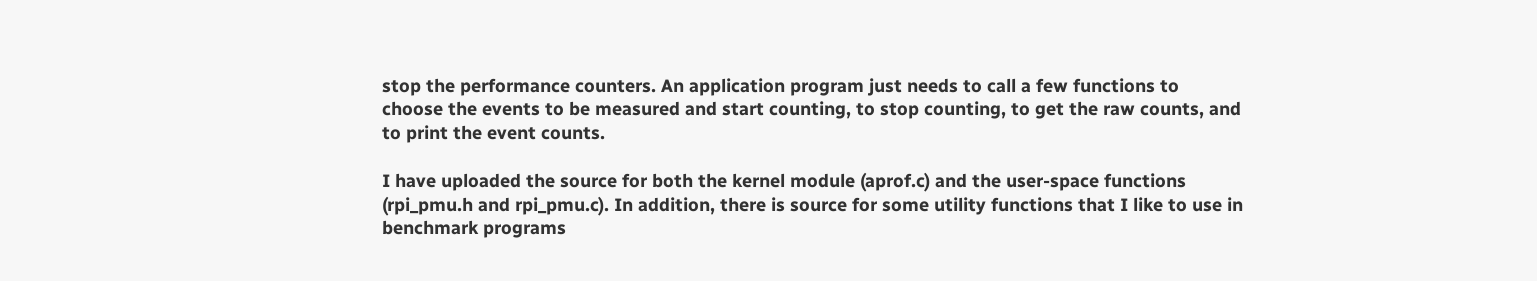stop the performance counters. An application program just needs to call a few functions to choose the events to be measured and start counting, to stop counting, to get the raw counts, and to print the event counts.

I have uploaded the source for both the kernel module (aprof.c) and the user-space functions (rpi_pmu.h and rpi_pmu.c). In addition, there is source for some utility functions that I like to use in benchmark programs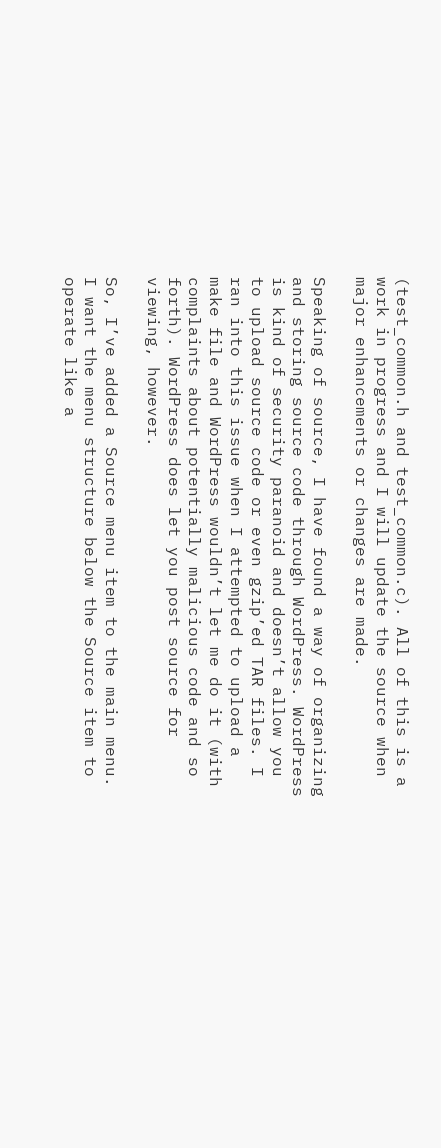(test_common.h and test_common.c). All of this is a work in progress and I will update the source when major enhancements or changes are made.

Speaking of source, I have found a way of organizing and storing source code through WordPress. WordPress is kind of security paranoid and doesn’t allow you to upload source code or even gzip’ed TAR files. I ran into this issue when I attempted to upload a make file and WordPress wouldn’t let me do it (with complaints about potentially malicious code and so forth). WordPress does let you post source for viewing, however.

So, I’ve added a Source menu item to the main menu. I want the menu structure below the Source item to operate like a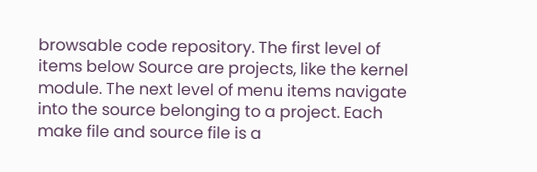browsable code repository. The first level of items below Source are projects, like the kernel module. The next level of menu items navigate into the source belonging to a project. Each make file and source file is a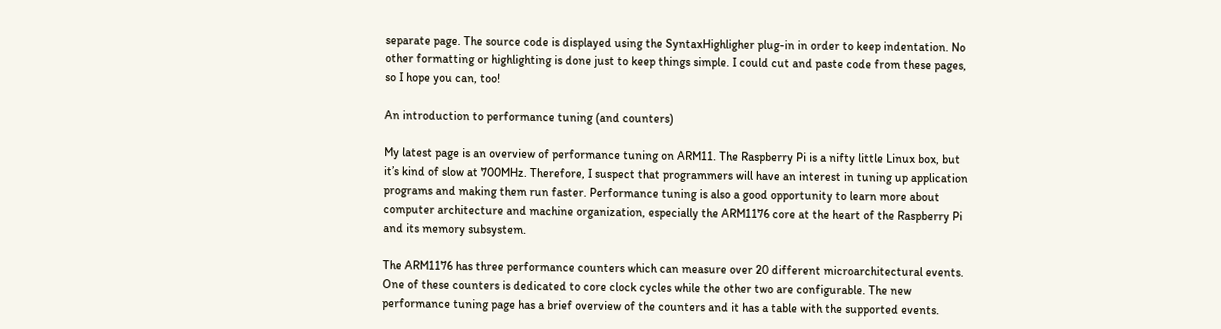separate page. The source code is displayed using the SyntaxHighligher plug-in in order to keep indentation. No other formatting or highlighting is done just to keep things simple. I could cut and paste code from these pages, so I hope you can, too!

An introduction to performance tuning (and counters)

My latest page is an overview of performance tuning on ARM11. The Raspberry Pi is a nifty little Linux box, but it’s kind of slow at 700MHz. Therefore, I suspect that programmers will have an interest in tuning up application programs and making them run faster. Performance tuning is also a good opportunity to learn more about computer architecture and machine organization, especially the ARM1176 core at the heart of the Raspberry Pi and its memory subsystem.

The ARM1176 has three performance counters which can measure over 20 different microarchitectural events. One of these counters is dedicated to core clock cycles while the other two are configurable. The new performance tuning page has a brief overview of the counters and it has a table with the supported events.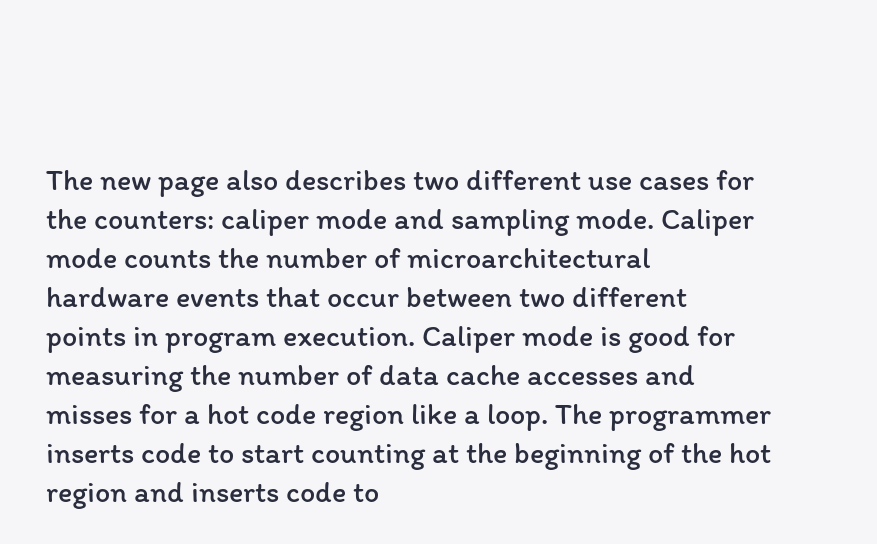The new page also describes two different use cases for the counters: caliper mode and sampling mode. Caliper mode counts the number of microarchitectural hardware events that occur between two different points in program execution. Caliper mode is good for measuring the number of data cache accesses and misses for a hot code region like a loop. The programmer inserts code to start counting at the beginning of the hot region and inserts code to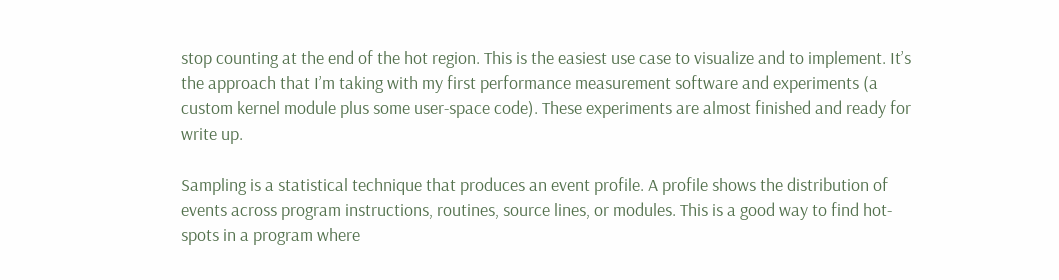stop counting at the end of the hot region. This is the easiest use case to visualize and to implement. It’s the approach that I’m taking with my first performance measurement software and experiments (a custom kernel module plus some user-space code). These experiments are almost finished and ready for write up.

Sampling is a statistical technique that produces an event profile. A profile shows the distribution of events across program instructions, routines, source lines, or modules. This is a good way to find hot-spots in a program where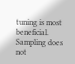tuning is most beneficial. Sampling does not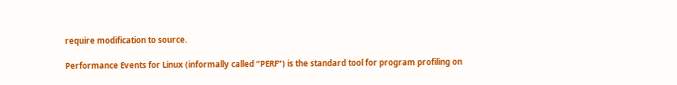require modification to source.

Performance Events for Linux (informally called “PERF”) is the standard tool for program profiling on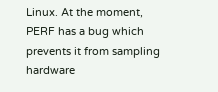Linux. At the moment, PERF has a bug which prevents it from sampling hardware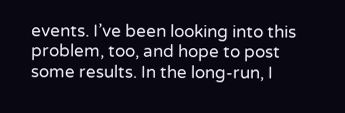events. I’ve been looking into this problem, too, and hope to post some results. In the long-run, I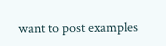want to post examples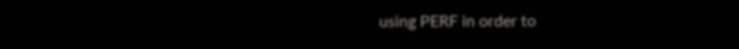using PERF in order to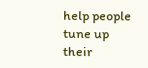help people tune up their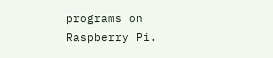programs on Raspberry Pi.